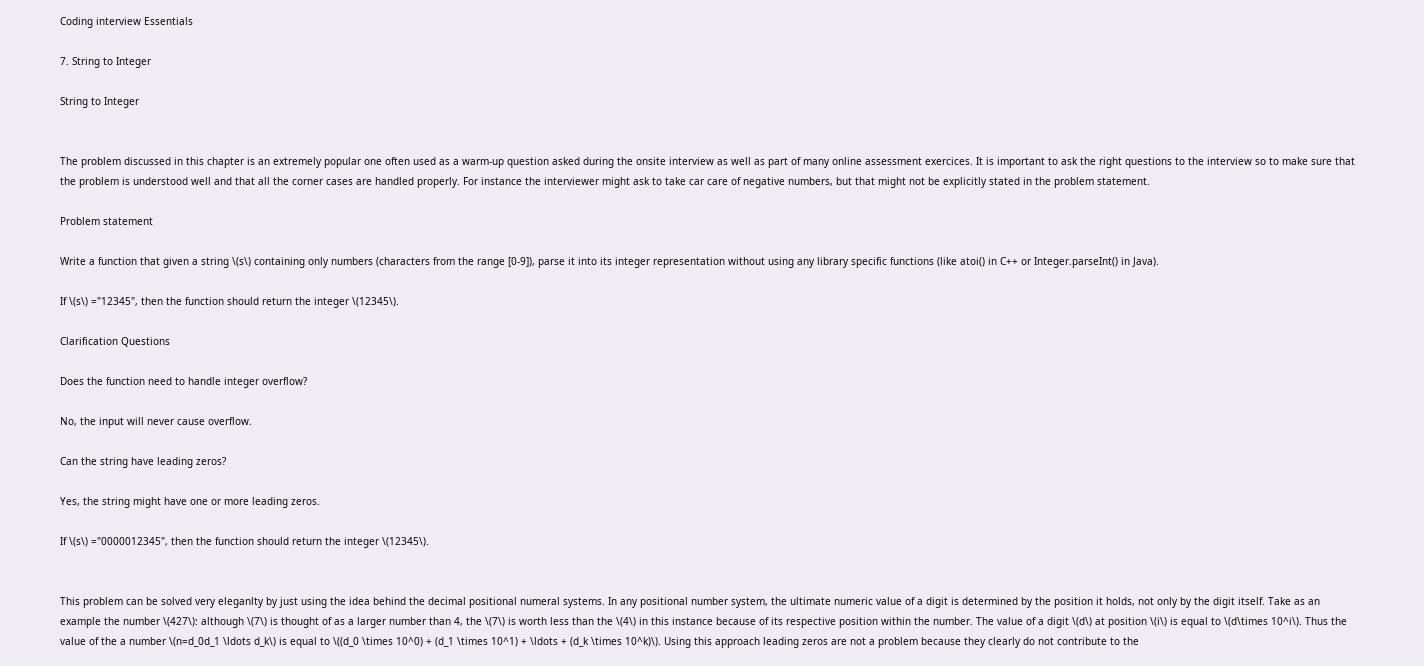Coding interview Essentials

7. String to Integer

String to Integer


The problem discussed in this chapter is an extremely popular one often used as a warm-up question asked during the onsite interview as well as part of many online assessment exercices. It is important to ask the right questions to the interview so to make sure that the problem is understood well and that all the corner cases are handled properly. For instance the interviewer might ask to take car care of negative numbers, but that might not be explicitly stated in the problem statement.

Problem statement

Write a function that given a string \(s\) containing only numbers (characters from the range [0-9]), parse it into its integer representation without using any library specific functions (like atoi() in C++ or Integer.parseInt() in Java).

If \(s\) ="12345", then the function should return the integer \(12345\).

Clarification Questions

Does the function need to handle integer overflow?

No, the input will never cause overflow.

Can the string have leading zeros?

Yes, the string might have one or more leading zeros.

If \(s\) ="0000012345", then the function should return the integer \(12345\).


This problem can be solved very eleganlty by just using the idea behind the decimal positional numeral systems. In any positional number system, the ultimate numeric value of a digit is determined by the position it holds, not only by the digit itself. Take as an example the number \(427\): although \(7\) is thought of as a larger number than 4, the \(7\) is worth less than the \(4\) in this instance because of its respective position within the number. The value of a digit \(d\) at position \(i\) is equal to \(d\times 10^i\). Thus the value of the a number \(n=d_0d_1 \ldots d_k\) is equal to \((d_0 \times 10^0) + (d_1 \times 10^1) + \ldots + (d_k \times 10^k)\). Using this approach leading zeros are not a problem because they clearly do not contribute to the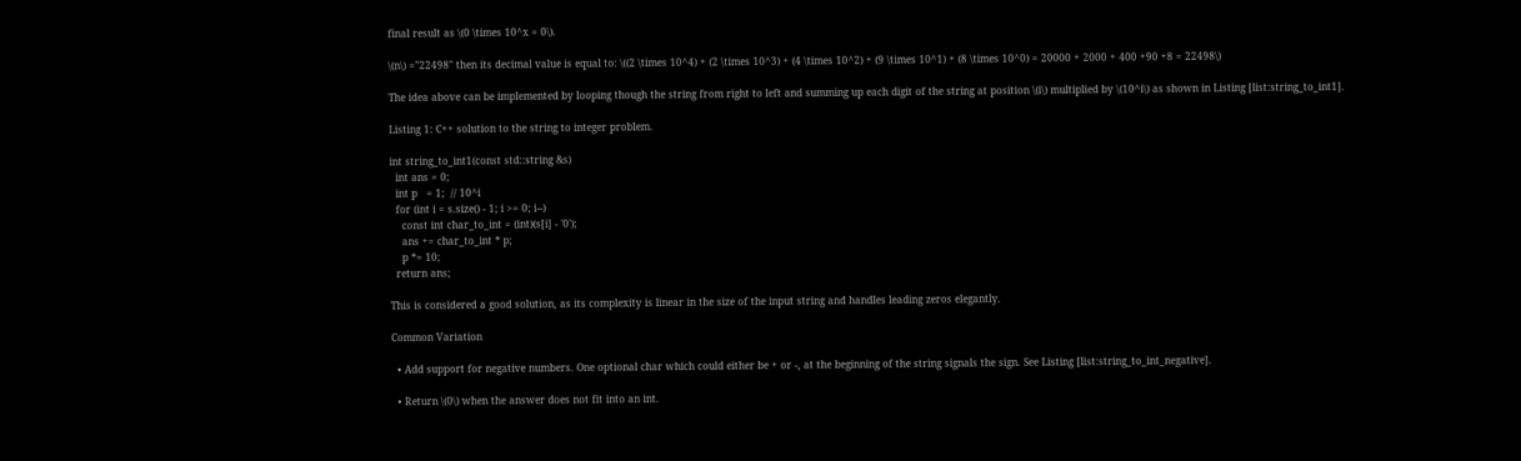final result as \(0 \times 10^x = 0\).

\(n\) ="22498" then its decimal value is equal to: \((2 \times 10^4) + (2 \times 10^3) + (4 \times 10^2) + (9 \times 10^1) + (8 \times 10^0) = 20000 + 2000 + 400 +90 +8 = 22498\)

The idea above can be implemented by looping though the string from right to left and summing up each digit of the string at position \(i\) multiplied by \(10^i\) as shown in Listing [list:string_to_int1].

Listing 1: C++ solution to the string to integer problem.

int string_to_int1(const std::string &s)
  int ans = 0;
  int p   = 1;  // 10^i
  for (int i = s.size() - 1; i >= 0; i--)
    const int char_to_int = (int)(s[i] - '0');
    ans += char_to_int * p;
    p *= 10;
  return ans;

This is considered a good solution, as its complexity is linear in the size of the input string and handles leading zeros elegantly.

Common Variation

  • Add support for negative numbers. One optional char which could either be + or -, at the beginning of the string signals the sign. See Listing [list:string_to_int_negative].

  • Return \(0\) when the answer does not fit into an int.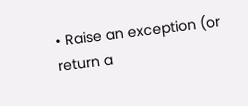• Raise an exception (or return a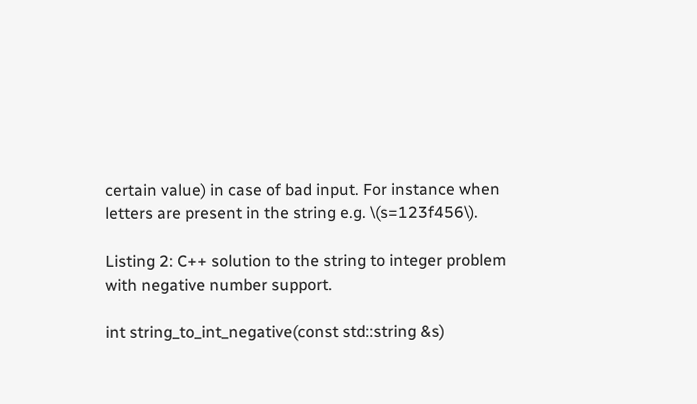certain value) in case of bad input. For instance when letters are present in the string e.g. \(s=123f456\).

Listing 2: C++ solution to the string to integer problem with negative number support.

int string_to_int_negative(const std::string &s)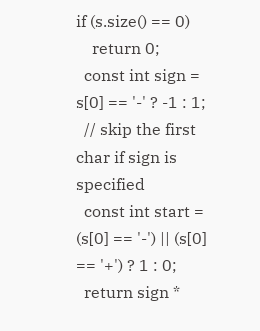if (s.size() == 0)
    return 0;
  const int sign = s[0] == '-' ? -1 : 1;
  // skip the first char if sign is specified
  const int start = (s[0] == '-') || (s[0] == '+') ? 1 : 0;
  return sign *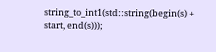string_to_int1(std::string(begin(s) + start, end(s)));